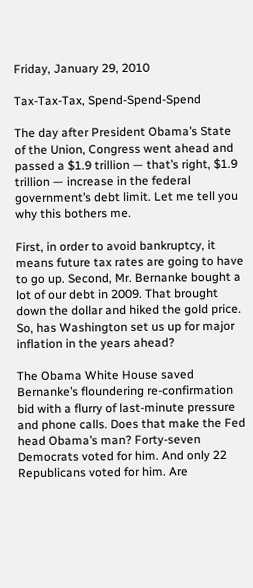Friday, January 29, 2010

Tax-Tax-Tax, Spend-Spend-Spend

The day after President Obama’s State of the Union, Congress went ahead and passed a $1.9 trillion — that’s right, $1.9 trillion — increase in the federal government’s debt limit. Let me tell you why this bothers me.

First, in order to avoid bankruptcy, it means future tax rates are going to have to go up. Second, Mr. Bernanke bought a lot of our debt in 2009. That brought down the dollar and hiked the gold price. So, has Washington set us up for major inflation in the years ahead?

The Obama White House saved Bernanke’s floundering re-confirmation bid with a flurry of last-minute pressure and phone calls. Does that make the Fed head Obama’s man? Forty-seven Democrats voted for him. And only 22 Republicans voted for him. Are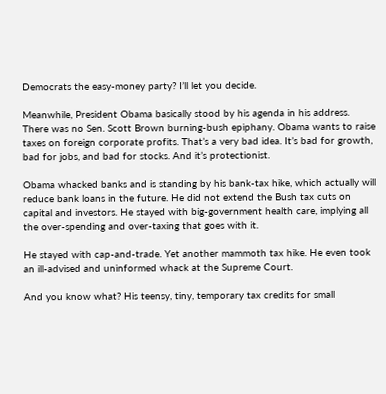Democrats the easy-money party? I’ll let you decide.

Meanwhile, President Obama basically stood by his agenda in his address. There was no Sen. Scott Brown burning-bush epiphany. Obama wants to raise taxes on foreign corporate profits. That’s a very bad idea. It’s bad for growth, bad for jobs, and bad for stocks. And it’s protectionist.

Obama whacked banks and is standing by his bank-tax hike, which actually will reduce bank loans in the future. He did not extend the Bush tax cuts on capital and investors. He stayed with big-government health care, implying all the over-spending and over-taxing that goes with it.

He stayed with cap-and-trade. Yet another mammoth tax hike. He even took an ill-advised and uninformed whack at the Supreme Court.

And you know what? His teensy, tiny, temporary tax credits for small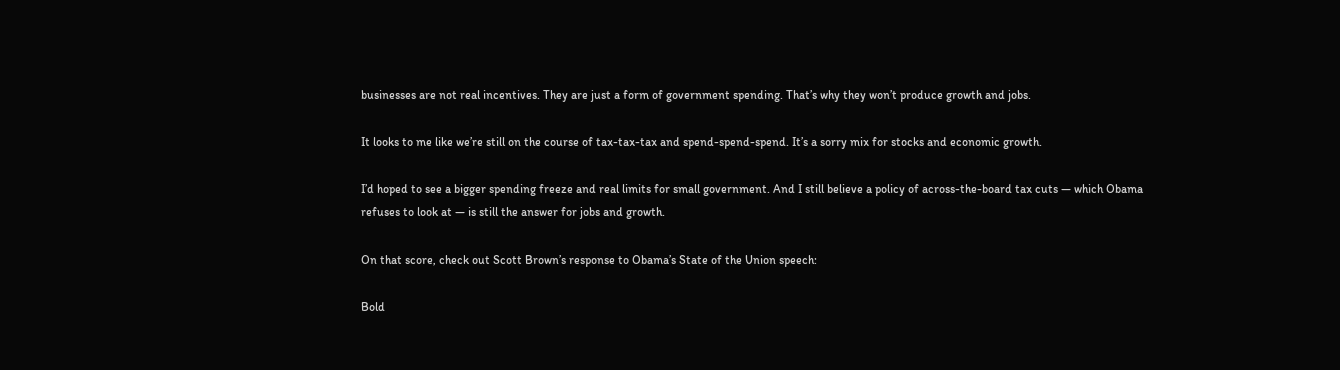businesses are not real incentives. They are just a form of government spending. That’s why they won’t produce growth and jobs.

It looks to me like we’re still on the course of tax-tax-tax and spend-spend-spend. It’s a sorry mix for stocks and economic growth.

I’d hoped to see a bigger spending freeze and real limits for small government. And I still believe a policy of across-the-board tax cuts — which Obama refuses to look at — is still the answer for jobs and growth.

On that score, check out Scott Brown’s response to Obama’s State of the Union speech:

Bold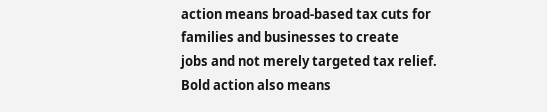action means broad-based tax cuts for families and businesses to create
jobs and not merely targeted tax relief. Bold action also means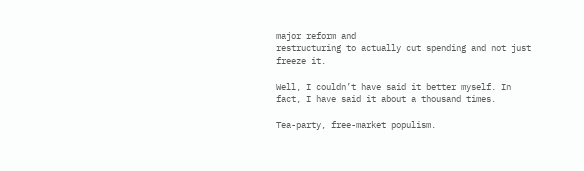major reform and
restructuring to actually cut spending and not just freeze it.

Well, I couldn’t have said it better myself. In fact, I have said it about a thousand times.

Tea-party, free-market populism.